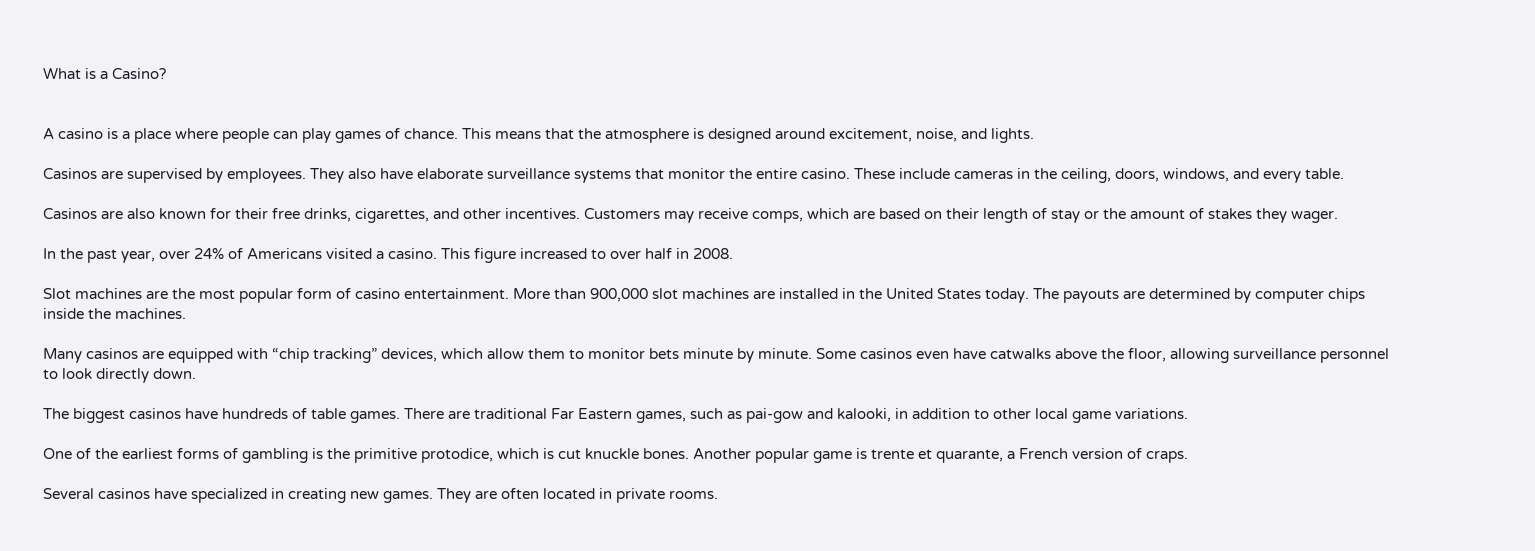What is a Casino?


A casino is a place where people can play games of chance. This means that the atmosphere is designed around excitement, noise, and lights.

Casinos are supervised by employees. They also have elaborate surveillance systems that monitor the entire casino. These include cameras in the ceiling, doors, windows, and every table.

Casinos are also known for their free drinks, cigarettes, and other incentives. Customers may receive comps, which are based on their length of stay or the amount of stakes they wager.

In the past year, over 24% of Americans visited a casino. This figure increased to over half in 2008.

Slot machines are the most popular form of casino entertainment. More than 900,000 slot machines are installed in the United States today. The payouts are determined by computer chips inside the machines.

Many casinos are equipped with “chip tracking” devices, which allow them to monitor bets minute by minute. Some casinos even have catwalks above the floor, allowing surveillance personnel to look directly down.

The biggest casinos have hundreds of table games. There are traditional Far Eastern games, such as pai-gow and kalooki, in addition to other local game variations.

One of the earliest forms of gambling is the primitive protodice, which is cut knuckle bones. Another popular game is trente et quarante, a French version of craps.

Several casinos have specialized in creating new games. They are often located in private rooms.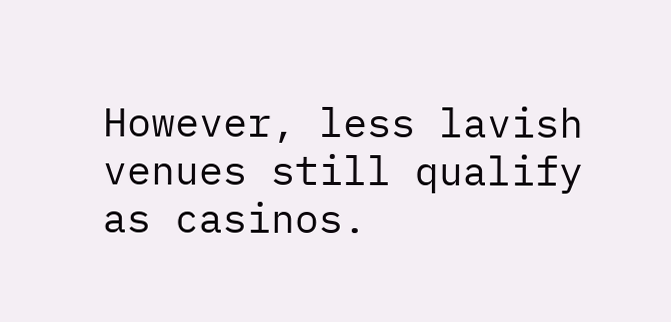However, less lavish venues still qualify as casinos.